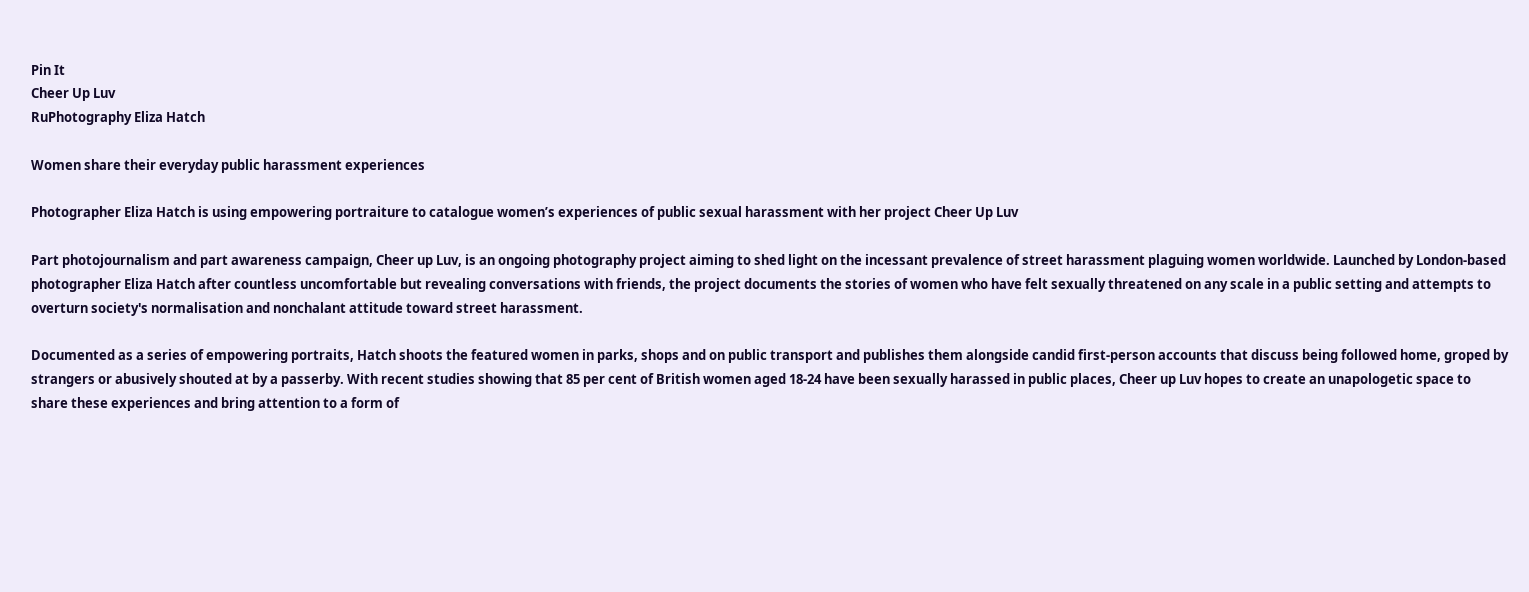Pin It
Cheer Up Luv
RuPhotography Eliza Hatch

Women share their everyday public harassment experiences

Photographer Eliza Hatch is using empowering portraiture to catalogue women’s experiences of public sexual harassment with her project Cheer Up Luv

Part photojournalism and part awareness campaign, Cheer up Luv, is an ongoing photography project aiming to shed light on the incessant prevalence of street harassment plaguing women worldwide. Launched by London-based photographer Eliza Hatch after countless uncomfortable but revealing conversations with friends, the project documents the stories of women who have felt sexually threatened on any scale in a public setting and attempts to overturn society's normalisation and nonchalant attitude toward street harassment.

Documented as a series of empowering portraits, Hatch shoots the featured women in parks, shops and on public transport and publishes them alongside candid first-person accounts that discuss being followed home, groped by strangers or abusively shouted at by a passerby. With recent studies showing that 85 per cent of British women aged 18-24 have been sexually harassed in public places, Cheer up Luv hopes to create an unapologetic space to share these experiences and bring attention to a form of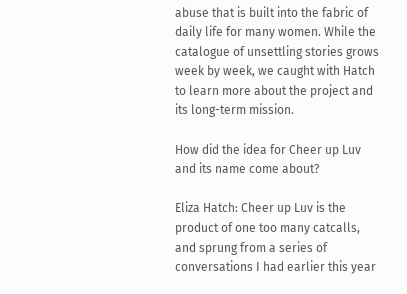abuse that is built into the fabric of daily life for many women. While the catalogue of unsettling stories grows week by week, we caught with Hatch to learn more about the project and its long-term mission.

How did the idea for Cheer up Luv and its name come about?

Eliza Hatch: Cheer up Luv is the product of one too many catcalls, and sprung from a series of conversations I had earlier this year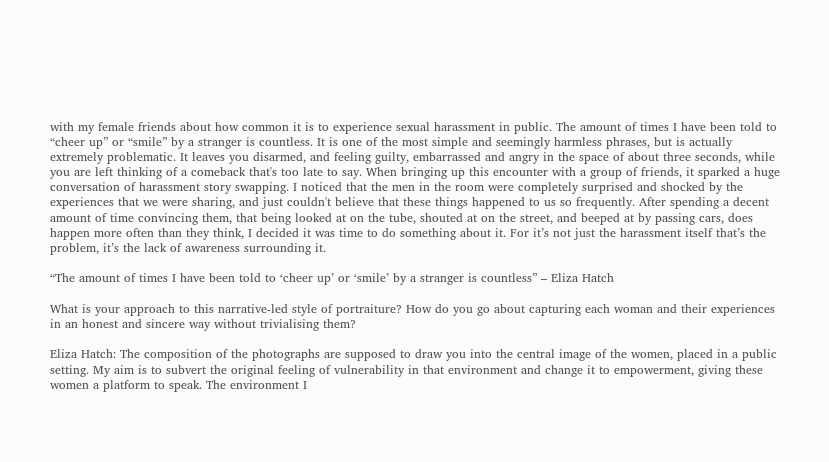with my female friends about how common it is to experience sexual harassment in public. The amount of times I have been told to “cheer up” or “smile” by a stranger is countless. It is one of the most simple and seemingly harmless phrases, but is actually extremely problematic. It leaves you disarmed, and feeling guilty, embarrassed and angry in the space of about three seconds, while you are left thinking of a comeback that's too late to say. When bringing up this encounter with a group of friends, it sparked a huge conversation of harassment story swapping. I noticed that the men in the room were completely surprised and shocked by the experiences that we were sharing, and just couldn't believe that these things happened to us so frequently. After spending a decent amount of time convincing them, that being looked at on the tube, shouted at on the street, and beeped at by passing cars, does happen more often than they think, I decided it was time to do something about it. For it’s not just the harassment itself that’s the problem, it’s the lack of awareness surrounding it.

“The amount of times I have been told to ‘cheer up’ or ‘smile’ by a stranger is countless” – Eliza Hatch

What is your approach to this narrative-led style of portraiture? How do you go about capturing each woman and their experiences in an honest and sincere way without trivialising them?

Eliza Hatch: The composition of the photographs are supposed to draw you into the central image of the women, placed in a public setting. My aim is to subvert the original feeling of vulnerability in that environment and change it to empowerment, giving these women a platform to speak. The environment I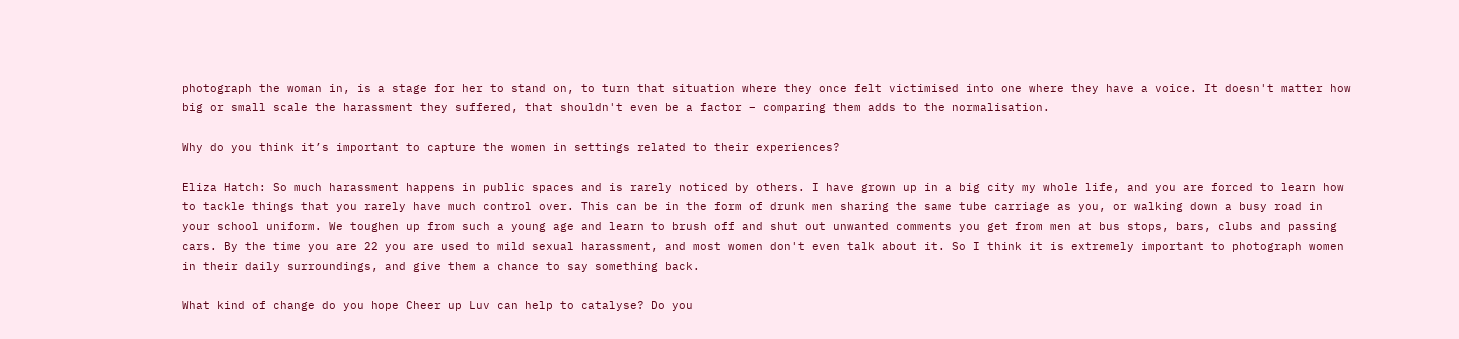photograph the woman in, is a stage for her to stand on, to turn that situation where they once felt victimised into one where they have a voice. It doesn't matter how big or small scale the harassment they suffered, that shouldn't even be a factor – comparing them adds to the normalisation.

Why do you think it’s important to capture the women in settings related to their experiences?

Eliza Hatch: So much harassment happens in public spaces and is rarely noticed by others. I have grown up in a big city my whole life, and you are forced to learn how to tackle things that you rarely have much control over. This can be in the form of drunk men sharing the same tube carriage as you, or walking down a busy road in your school uniform. We toughen up from such a young age and learn to brush off and shut out unwanted comments you get from men at bus stops, bars, clubs and passing cars. By the time you are 22 you are used to mild sexual harassment, and most women don't even talk about it. So I think it is extremely important to photograph women in their daily surroundings, and give them a chance to say something back.

What kind of change do you hope Cheer up Luv can help to catalyse? Do you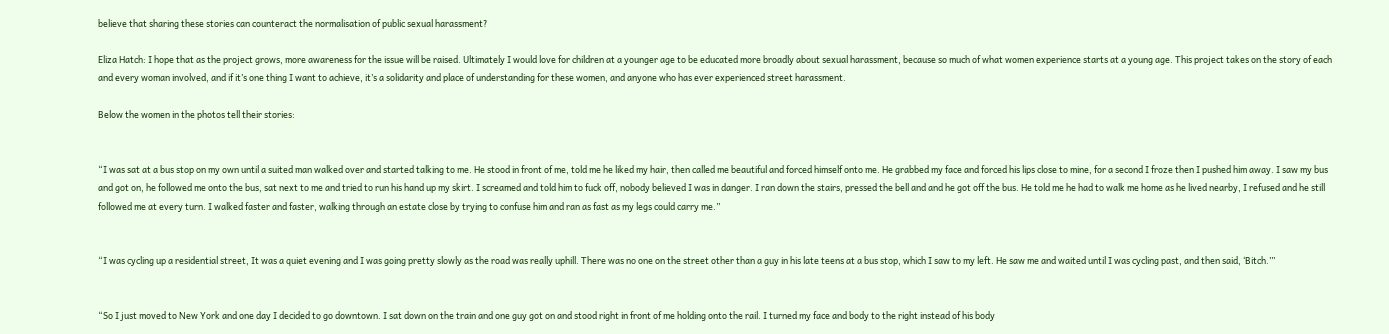believe that sharing these stories can counteract the normalisation of public sexual harassment?

Eliza Hatch: I hope that as the project grows, more awareness for the issue will be raised. Ultimately I would love for children at a younger age to be educated more broadly about sexual harassment, because so much of what women experience starts at a young age. This project takes on the story of each and every woman involved, and if it’s one thing I want to achieve, it’s a solidarity and place of understanding for these women, and anyone who has ever experienced street harassment.

Below the women in the photos tell their stories:


“I was sat at a bus stop on my own until a suited man walked over and started talking to me. He stood in front of me, told me he liked my hair, then called me beautiful and forced himself onto me. He grabbed my face and forced his lips close to mine, for a second I froze then I pushed him away. I saw my bus and got on, he followed me onto the bus, sat next to me and tried to run his hand up my skirt. I screamed and told him to fuck off, nobody believed I was in danger. I ran down the stairs, pressed the bell and and he got off the bus. He told me he had to walk me home as he lived nearby, I refused and he still followed me at every turn. I walked faster and faster, walking through an estate close by trying to confuse him and ran as fast as my legs could carry me.”


“I was cycling up a residential street, It was a quiet evening and I was going pretty slowly as the road was really uphill. There was no one on the street other than a guy in his late teens at a bus stop, which I saw to my left. He saw me and waited until I was cycling past, and then said, ‘Bitch.’”


“So I just moved to New York and one day I decided to go downtown. I sat down on the train and one guy got on and stood right in front of me holding onto the rail. I turned my face and body to the right instead of his body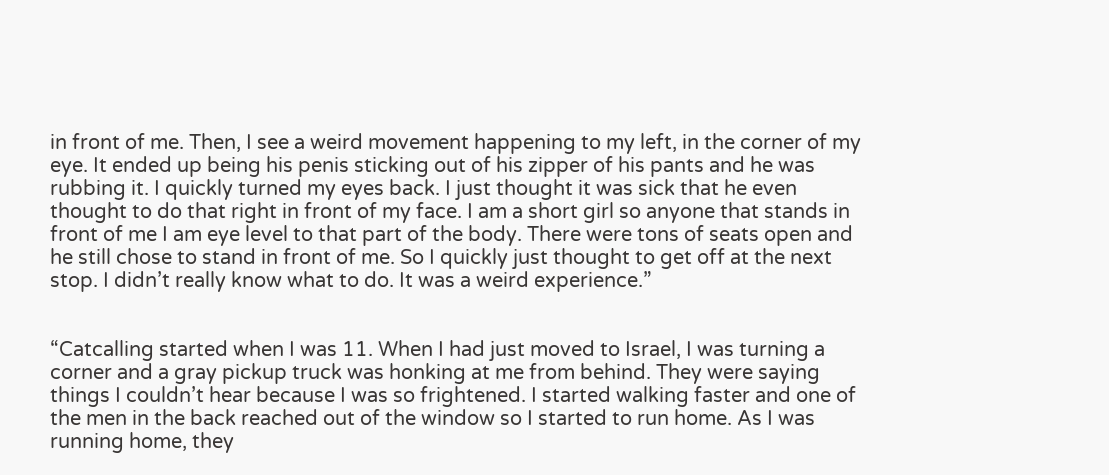in front of me. Then, I see a weird movement happening to my left, in the corner of my eye. It ended up being his penis sticking out of his zipper of his pants and he was rubbing it. I quickly turned my eyes back. I just thought it was sick that he even thought to do that right in front of my face. I am a short girl so anyone that stands in front of me I am eye level to that part of the body. There were tons of seats open and he still chose to stand in front of me. So I quickly just thought to get off at the next stop. I didn’t really know what to do. It was a weird experience.”


“Catcalling started when I was 11. When I had just moved to Israel, I was turning a corner and a gray pickup truck was honking at me from behind. They were saying things I couldn’t hear because I was so frightened. I started walking faster and one of the men in the back reached out of the window so I started to run home. As I was running home, they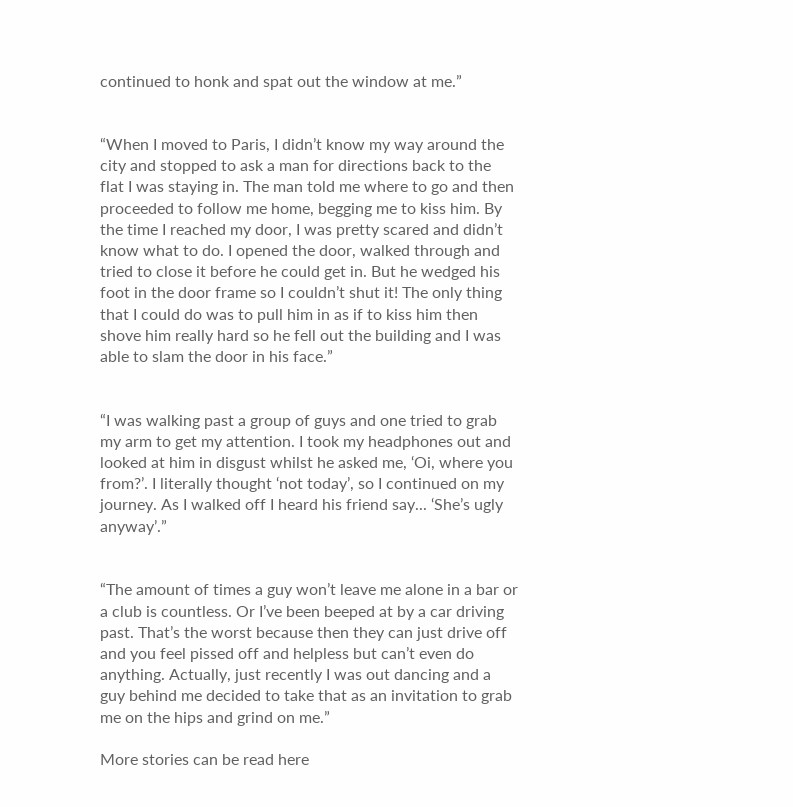continued to honk and spat out the window at me.”


“When I moved to Paris, I didn’t know my way around the city and stopped to ask a man for directions back to the flat I was staying in. The man told me where to go and then proceeded to follow me home, begging me to kiss him. By the time I reached my door, I was pretty scared and didn’t know what to do. I opened the door, walked through and tried to close it before he could get in. But he wedged his foot in the door frame so I couldn’t shut it! The only thing that I could do was to pull him in as if to kiss him then shove him really hard so he fell out the building and I was able to slam the door in his face.”


“I was walking past a group of guys and one tried to grab my arm to get my attention. I took my headphones out and looked at him in disgust whilst he asked me, ‘Oi, where you from?’. I literally thought ‘not today’, so I continued on my journey. As I walked off I heard his friend say... ‘She’s ugly anyway’.”


“The amount of times a guy won’t leave me alone in a bar or a club is countless. Or I’ve been beeped at by a car driving past. That’s the worst because then they can just drive off and you feel pissed off and helpless but can’t even do anything. Actually, just recently I was out dancing and a guy behind me decided to take that as an invitation to grab me on the hips and grind on me.”

More stories can be read here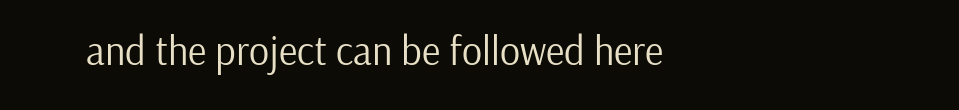and the project can be followed here